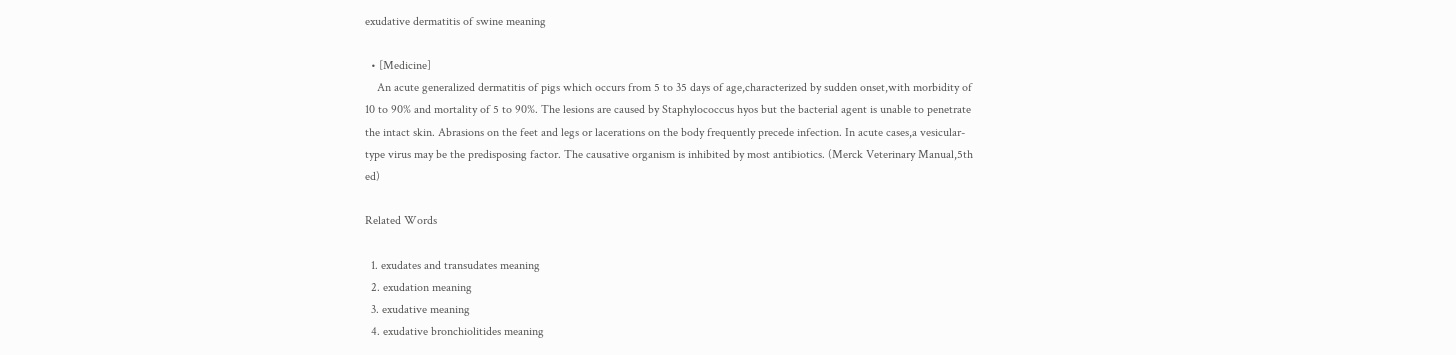exudative dermatitis of swine meaning

  • [Medicine]
    An acute generalized dermatitis of pigs which occurs from 5 to 35 days of age,characterized by sudden onset,with morbidity of 10 to 90% and mortality of 5 to 90%. The lesions are caused by Staphylococcus hyos but the bacterial agent is unable to penetrate the intact skin. Abrasions on the feet and legs or lacerations on the body frequently precede infection. In acute cases,a vesicular-type virus may be the predisposing factor. The causative organism is inhibited by most antibiotics. (Merck Veterinary Manual,5th ed)

Related Words

  1. exudates and transudates meaning
  2. exudation meaning
  3. exudative meaning
  4. exudative bronchiolitides meaning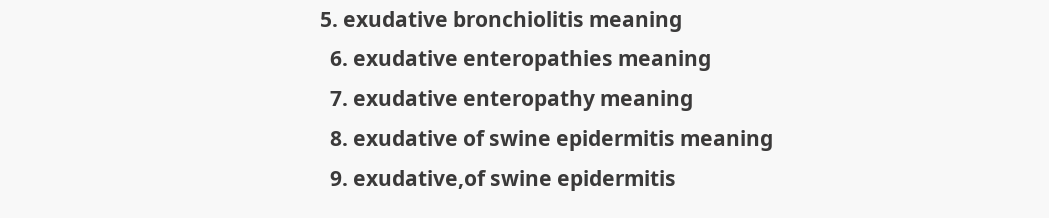5. exudative bronchiolitis meaning
  6. exudative enteropathies meaning
  7. exudative enteropathy meaning
  8. exudative of swine epidermitis meaning
  9. exudative,of swine epidermitis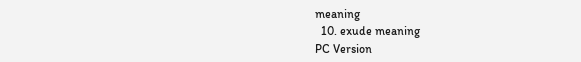meaning
  10. exude meaning
PC Version